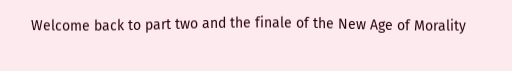Welcome back to part two and the finale of the New Age of Morality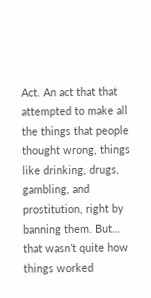Act. An act that that attempted to make all the things that people thought wrong, things like drinking, drugs, gambling, and prostitution, right by banning them. But… that wasn’t quite how things worked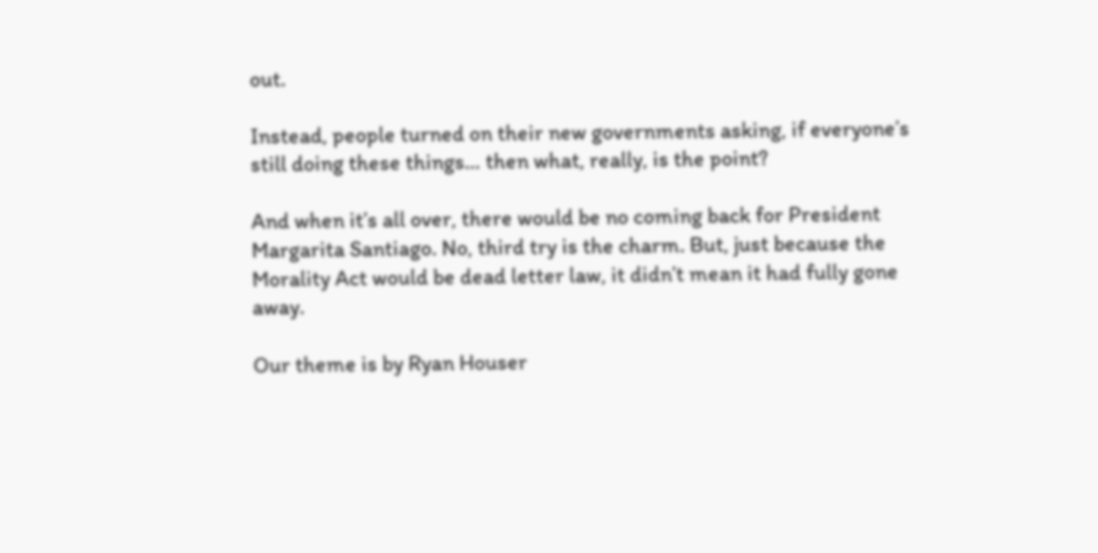out.

Instead, people turned on their new governments asking, if everyone’s still doing these things… then what, really, is the point?

And when it’s all over, there would be no coming back for President Margarita Santiago. No, third try is the charm. But, just because the Morality Act would be dead letter law, it didn’t mean it had fully gone away.

Our theme is by Ryan Houser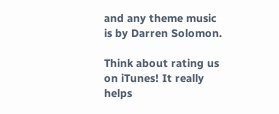and any theme music is by Darren Solomon.

Think about rating us on iTunes! It really helps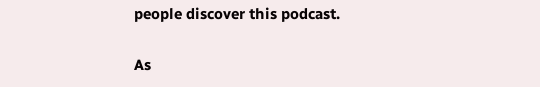people discover this podcast.

As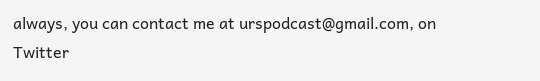always, you can contact me at urspodcast@gmail.com, on Twitter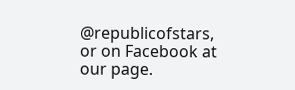@republicofstars, or on Facebook at our page.